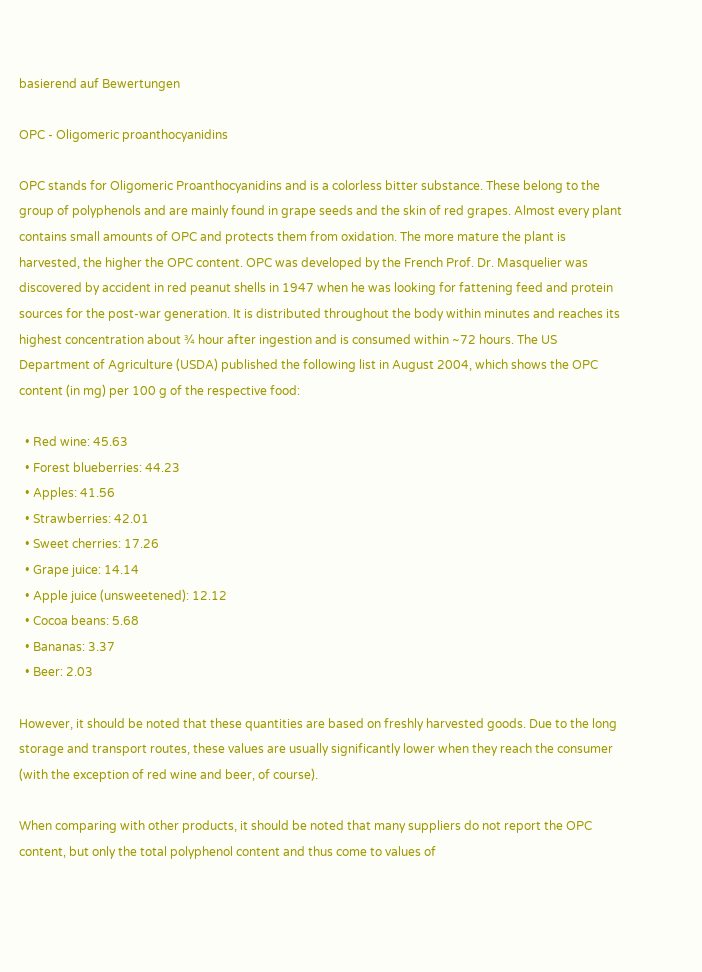basierend auf Bewertungen

OPC - Oligomeric proanthocyanidins

OPC stands for Oligomeric Proanthocyanidins and is a colorless bitter substance. These belong to the group of polyphenols and are mainly found in grape seeds and the skin of red grapes. Almost every plant contains small amounts of OPC and protects them from oxidation. The more mature the plant is harvested, the higher the OPC content. OPC was developed by the French Prof. Dr. Masquelier was discovered by accident in red peanut shells in 1947 when he was looking for fattening feed and protein sources for the post-war generation. It is distributed throughout the body within minutes and reaches its highest concentration about ¾ hour after ingestion and is consumed within ~72 hours. The US Department of Agriculture (USDA) published the following list in August 2004, which shows the OPC content (in mg) per 100 g of the respective food:

  • Red wine: 45.63
  • Forest blueberries: 44.23
  • Apples: 41.56
  • Strawberries: 42.01
  • Sweet cherries: 17.26
  • Grape juice: 14.14
  • Apple juice (unsweetened): 12.12
  • Cocoa beans: 5.68
  • Bananas: 3.37
  • Beer: 2.03

However, it should be noted that these quantities are based on freshly harvested goods. Due to the long storage and transport routes, these values are usually significantly lower when they reach the consumer (with the exception of red wine and beer, of course).

When comparing with other products, it should be noted that many suppliers do not report the OPC content, but only the total polyphenol content and thus come to values of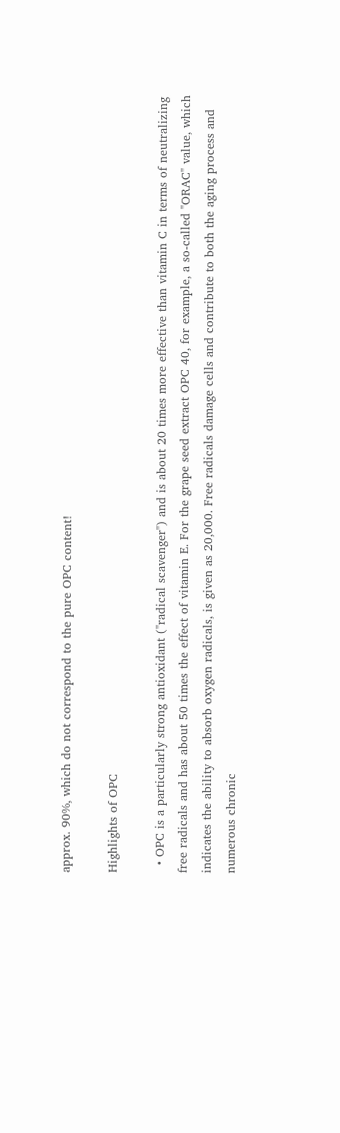approx. 90%, which do not correspond to the pure OPC content!

Highlights of OPC

  • OPC is a particularly strong antioxidant ("radical scavenger") and is about 20 times more effective than vitamin C in terms of neutralizing free radicals and has about 50 times the effect of vitamin E. For the grape seed extract OPC 40, for example, a so-called "ORAC" value, which indicates the ability to absorb oxygen radicals, is given as 20,000. Free radicals damage cells and contribute to both the aging process and numerous chronic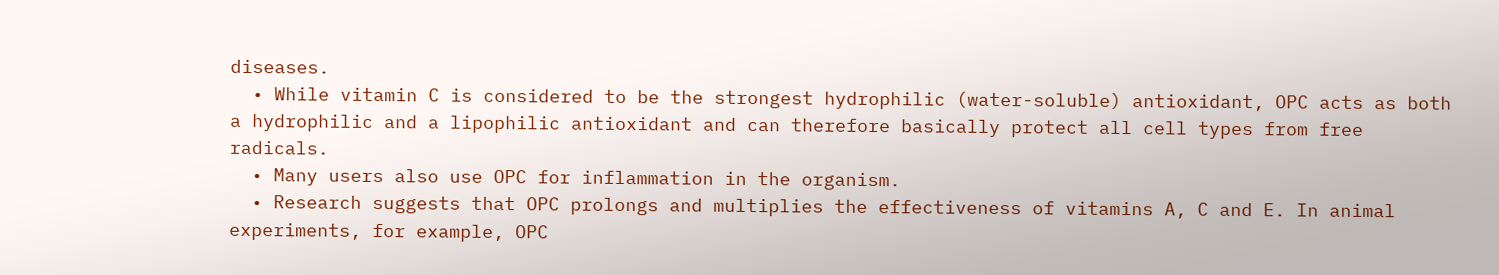diseases.
  • While vitamin C is considered to be the strongest hydrophilic (water-soluble) antioxidant, OPC acts as both a hydrophilic and a lipophilic antioxidant and can therefore basically protect all cell types from free radicals.
  • Many users also use OPC for inflammation in the organism.
  • Research suggests that OPC prolongs and multiplies the effectiveness of vitamins A, C and E. In animal experiments, for example, OPC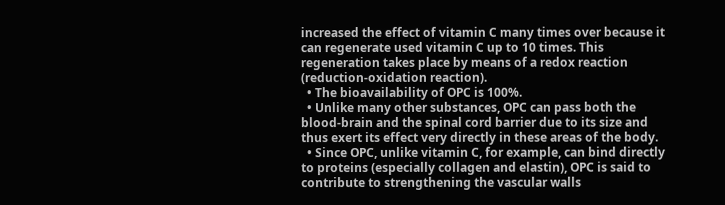increased the effect of vitamin C many times over because it can regenerate used vitamin C up to 10 times. This regeneration takes place by means of a redox reaction (reduction-oxidation reaction).
  • The bioavailability of OPC is 100%.
  • Unlike many other substances, OPC can pass both the blood-brain and the spinal cord barrier due to its size and thus exert its effect very directly in these areas of the body.
  • Since OPC, unlike vitamin C, for example, can bind directly to proteins (especially collagen and elastin), OPC is said to contribute to strengthening the vascular walls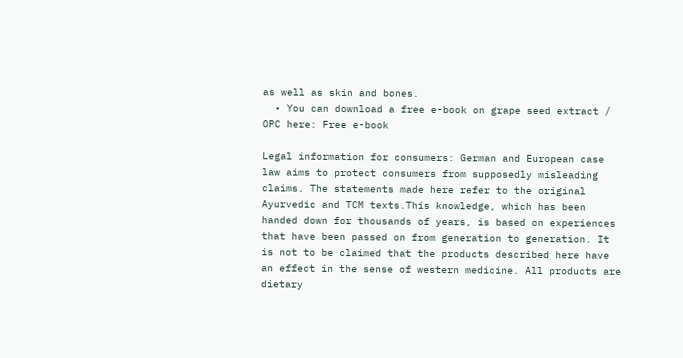as well as skin and bones.
  • You can download a free e-book on grape seed extract / OPC here: Free e-book

Legal information for consumers: German and European case law aims to protect consumers from supposedly misleading claims. The statements made here refer to the original Ayurvedic and TCM texts.This knowledge, which has been handed down for thousands of years, is based on experiences that have been passed on from generation to generation. It is not to be claimed that the products described here have an effect in the sense of western medicine. All products are dietary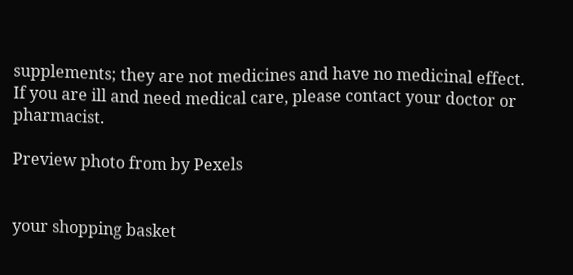supplements; they are not medicines and have no medicinal effect. If you are ill and need medical care, please contact your doctor or pharmacist.

Preview photo from by Pexels


your shopping basket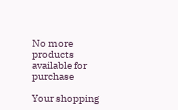No more products available for purchase

Your shopping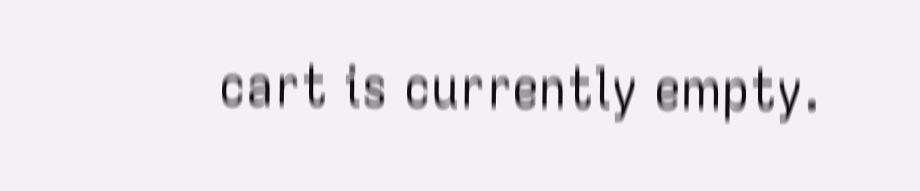cart is currently empty.